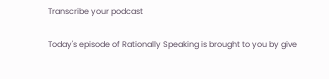Transcribe your podcast

Today's episode of Rationally Speaking is brought to you by give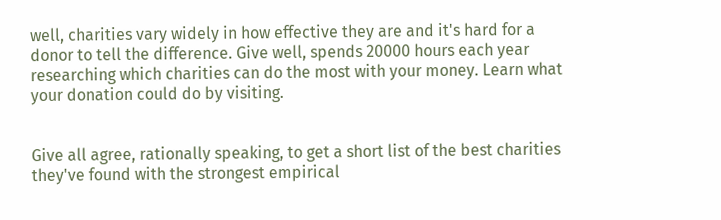well, charities vary widely in how effective they are and it's hard for a donor to tell the difference. Give well, spends 20000 hours each year researching which charities can do the most with your money. Learn what your donation could do by visiting.


Give all agree, rationally speaking, to get a short list of the best charities they've found with the strongest empirical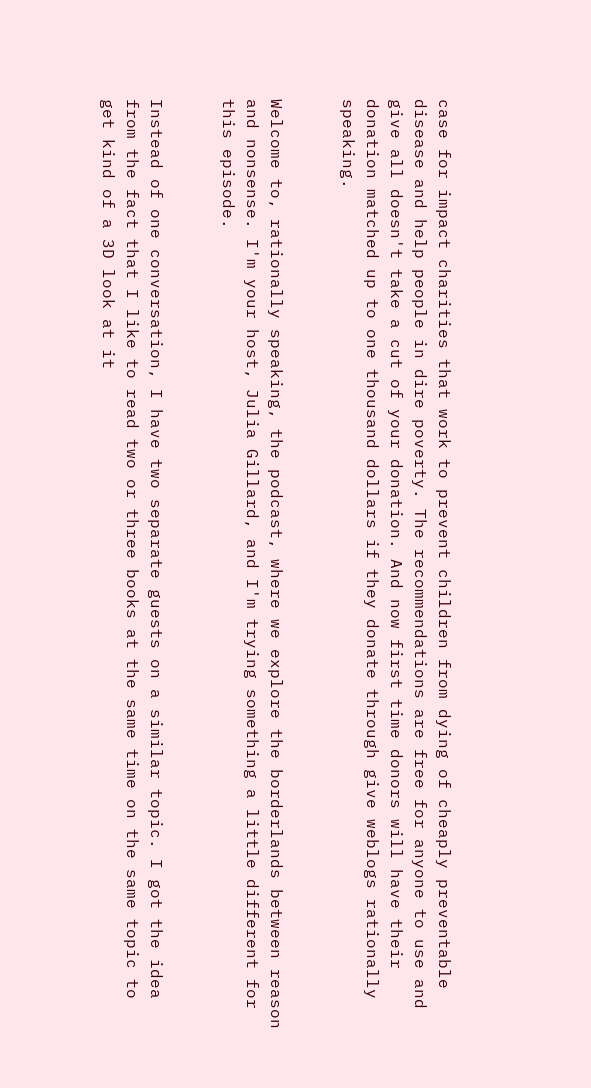case for impact charities that work to prevent children from dying of cheaply preventable disease and help people in dire poverty. The recommendations are free for anyone to use and give all doesn't take a cut of your donation. And now first time donors will have their donation matched up to one thousand dollars if they donate through give weblogs rationally speaking.


Welcome to, rationally speaking, the podcast, where we explore the borderlands between reason and nonsense. I'm your host, Julia Gillard, and I'm trying something a little different for this episode.


Instead of one conversation, I have two separate guests on a similar topic. I got the idea from the fact that I like to read two or three books at the same time on the same topic to get kind of a 3D look at it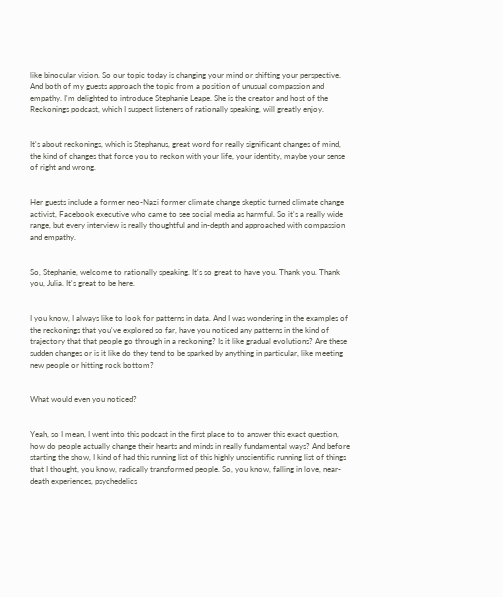like binocular vision. So our topic today is changing your mind or shifting your perspective. And both of my guests approach the topic from a position of unusual compassion and empathy. I'm delighted to introduce Stephanie Leape. She is the creator and host of the Reckonings podcast, which I suspect listeners of rationally speaking, will greatly enjoy.


It's about reckonings, which is Stephanus, great word for really significant changes of mind, the kind of changes that force you to reckon with your life, your identity, maybe your sense of right and wrong.


Her guests include a former neo-Nazi former climate change skeptic turned climate change activist, Facebook executive who came to see social media as harmful. So it's a really wide range, but every interview is really thoughtful and in-depth and approached with compassion and empathy.


So, Stephanie, welcome to rationally speaking. It's so great to have you. Thank you. Thank you, Julia. It's great to be here.


I you know, I always like to look for patterns in data. And I was wondering in the examples of the reckonings that you've explored so far, have you noticed any patterns in the kind of trajectory that that people go through in a reckoning? Is it like gradual evolutions? Are these sudden changes or is it like do they tend to be sparked by anything in particular, like meeting new people or hitting rock bottom?


What would even you noticed?


Yeah, so I mean, I went into this podcast in the first place to to answer this exact question, how do people actually change their hearts and minds in really fundamental ways? And before starting the show, I kind of had this running list of this highly unscientific running list of things that I thought, you know, radically transformed people. So, you know, falling in love, near-death experiences, psychedelics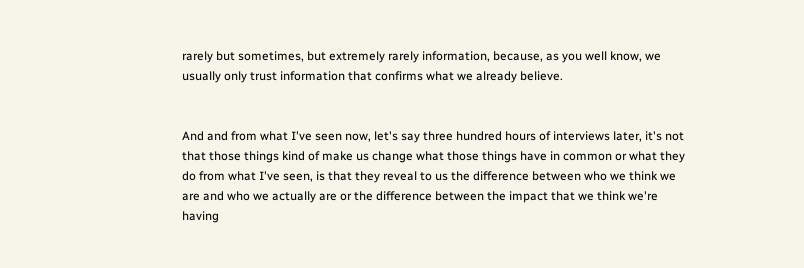rarely but sometimes, but extremely rarely information, because, as you well know, we usually only trust information that confirms what we already believe.


And and from what I've seen now, let's say three hundred hours of interviews later, it's not that those things kind of make us change what those things have in common or what they do from what I've seen, is that they reveal to us the difference between who we think we are and who we actually are or the difference between the impact that we think we're having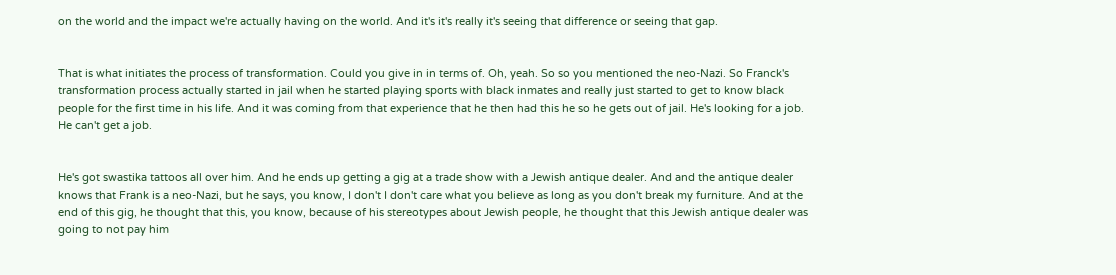on the world and the impact we're actually having on the world. And it's it's really it's seeing that difference or seeing that gap.


That is what initiates the process of transformation. Could you give in in terms of. Oh, yeah. So so you mentioned the neo-Nazi. So Franck's transformation process actually started in jail when he started playing sports with black inmates and really just started to get to know black people for the first time in his life. And it was coming from that experience that he then had this he so he gets out of jail. He's looking for a job. He can't get a job.


He's got swastika tattoos all over him. And he ends up getting a gig at a trade show with a Jewish antique dealer. And and the antique dealer knows that Frank is a neo-Nazi, but he says, you know, I don't I don't care what you believe as long as you don't break my furniture. And at the end of this gig, he thought that this, you know, because of his stereotypes about Jewish people, he thought that this Jewish antique dealer was going to not pay him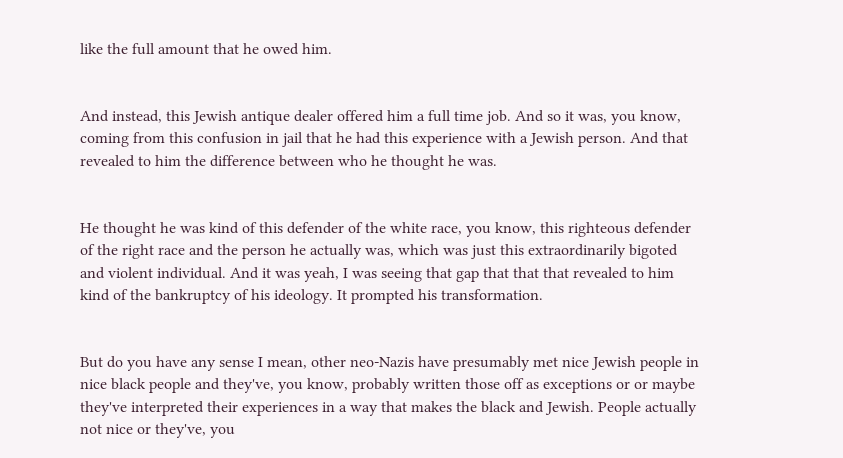like the full amount that he owed him.


And instead, this Jewish antique dealer offered him a full time job. And so it was, you know, coming from this confusion in jail that he had this experience with a Jewish person. And that revealed to him the difference between who he thought he was.


He thought he was kind of this defender of the white race, you know, this righteous defender of the right race and the person he actually was, which was just this extraordinarily bigoted and violent individual. And it was yeah, I was seeing that gap that that that revealed to him kind of the bankruptcy of his ideology. It prompted his transformation.


But do you have any sense I mean, other neo-Nazis have presumably met nice Jewish people in nice black people and they've, you know, probably written those off as exceptions or or maybe they've interpreted their experiences in a way that makes the black and Jewish. People actually not nice or they've, you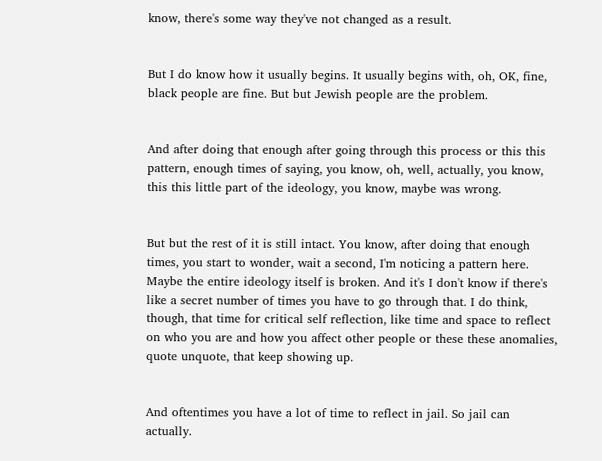know, there's some way they've not changed as a result.


But I do know how it usually begins. It usually begins with, oh, OK, fine, black people are fine. But but Jewish people are the problem.


And after doing that enough after going through this process or this this pattern, enough times of saying, you know, oh, well, actually, you know, this this little part of the ideology, you know, maybe was wrong.


But but the rest of it is still intact. You know, after doing that enough times, you start to wonder, wait a second, I'm noticing a pattern here. Maybe the entire ideology itself is broken. And it's I don't know if there's like a secret number of times you have to go through that. I do think, though, that time for critical self reflection, like time and space to reflect on who you are and how you affect other people or these these anomalies, quote unquote, that keep showing up.


And oftentimes you have a lot of time to reflect in jail. So jail can actually.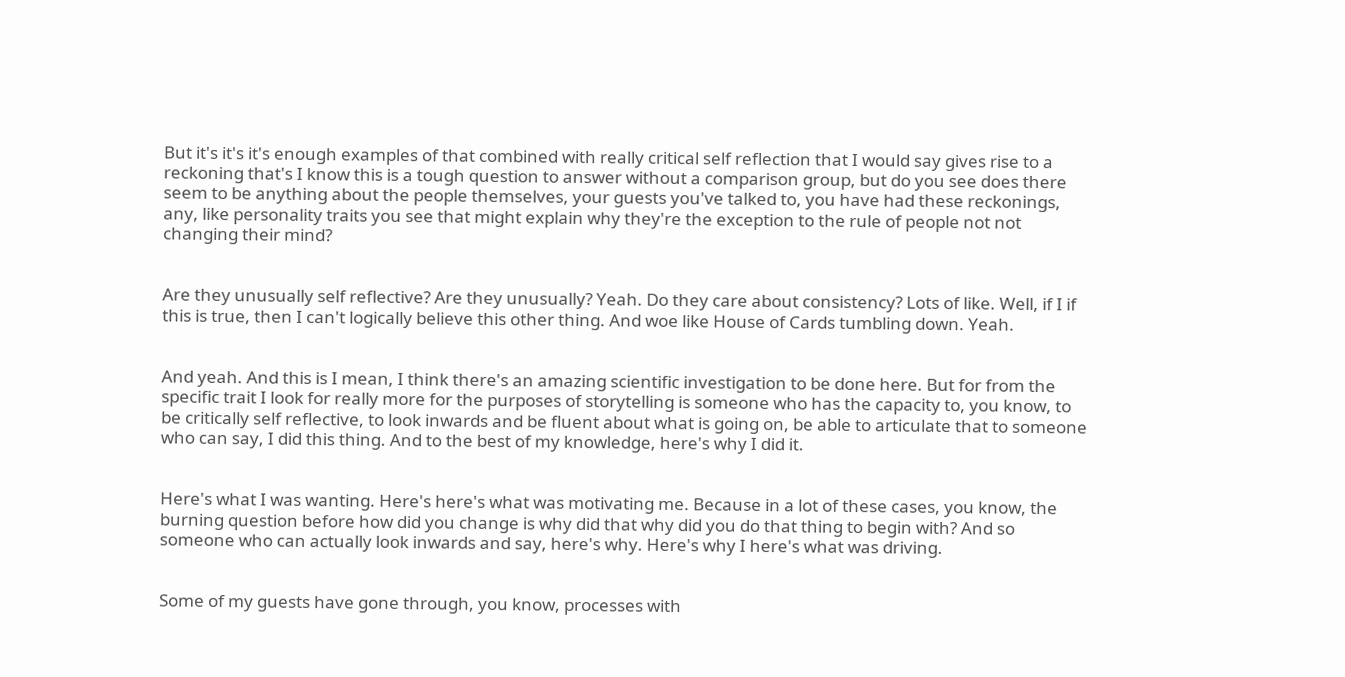But it's it's it's enough examples of that combined with really critical self reflection that I would say gives rise to a reckoning that's I know this is a tough question to answer without a comparison group, but do you see does there seem to be anything about the people themselves, your guests you've talked to, you have had these reckonings, any, like personality traits you see that might explain why they're the exception to the rule of people not not changing their mind?


Are they unusually self reflective? Are they unusually? Yeah. Do they care about consistency? Lots of like. Well, if I if this is true, then I can't logically believe this other thing. And woe like House of Cards tumbling down. Yeah.


And yeah. And this is I mean, I think there's an amazing scientific investigation to be done here. But for from the specific trait I look for really more for the purposes of storytelling is someone who has the capacity to, you know, to be critically self reflective, to look inwards and be fluent about what is going on, be able to articulate that to someone who can say, I did this thing. And to the best of my knowledge, here's why I did it.


Here's what I was wanting. Here's here's what was motivating me. Because in a lot of these cases, you know, the burning question before how did you change is why did that why did you do that thing to begin with? And so someone who can actually look inwards and say, here's why. Here's why I here's what was driving.


Some of my guests have gone through, you know, processes with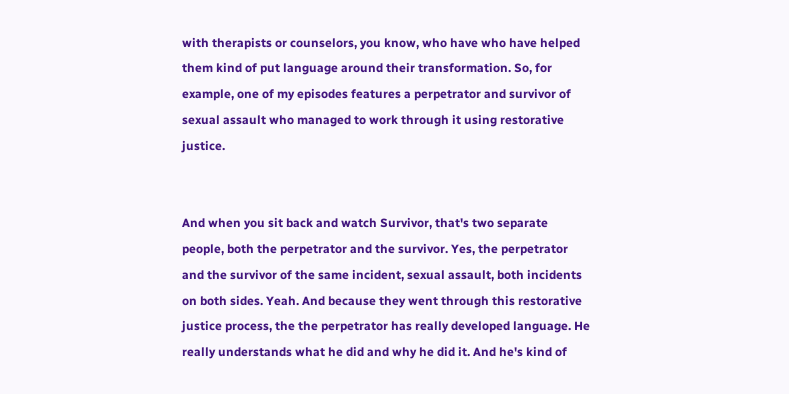with therapists or counselors, you know, who have who have helped them kind of put language around their transformation. So, for example, one of my episodes features a perpetrator and survivor of sexual assault who managed to work through it using restorative justice.


And when you sit back and watch Survivor, that's two separate people, both the perpetrator and the survivor. Yes, the perpetrator and the survivor of the same incident, sexual assault, both incidents on both sides. Yeah. And because they went through this restorative justice process, the the perpetrator has really developed language. He really understands what he did and why he did it. And he's kind of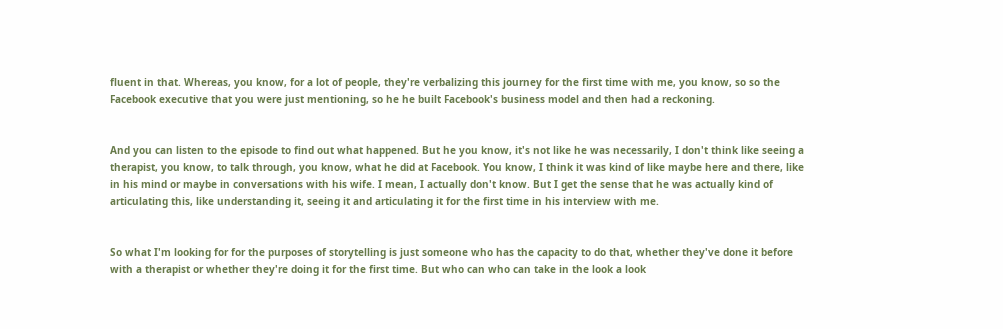fluent in that. Whereas, you know, for a lot of people, they're verbalizing this journey for the first time with me, you know, so so the Facebook executive that you were just mentioning, so he he built Facebook's business model and then had a reckoning.


And you can listen to the episode to find out what happened. But he you know, it's not like he was necessarily, I don't think like seeing a therapist, you know, to talk through, you know, what he did at Facebook. You know, I think it was kind of like maybe here and there, like in his mind or maybe in conversations with his wife. I mean, I actually don't know. But I get the sense that he was actually kind of articulating this, like understanding it, seeing it and articulating it for the first time in his interview with me.


So what I'm looking for for the purposes of storytelling is just someone who has the capacity to do that, whether they've done it before with a therapist or whether they're doing it for the first time. But who can who can take in the look a look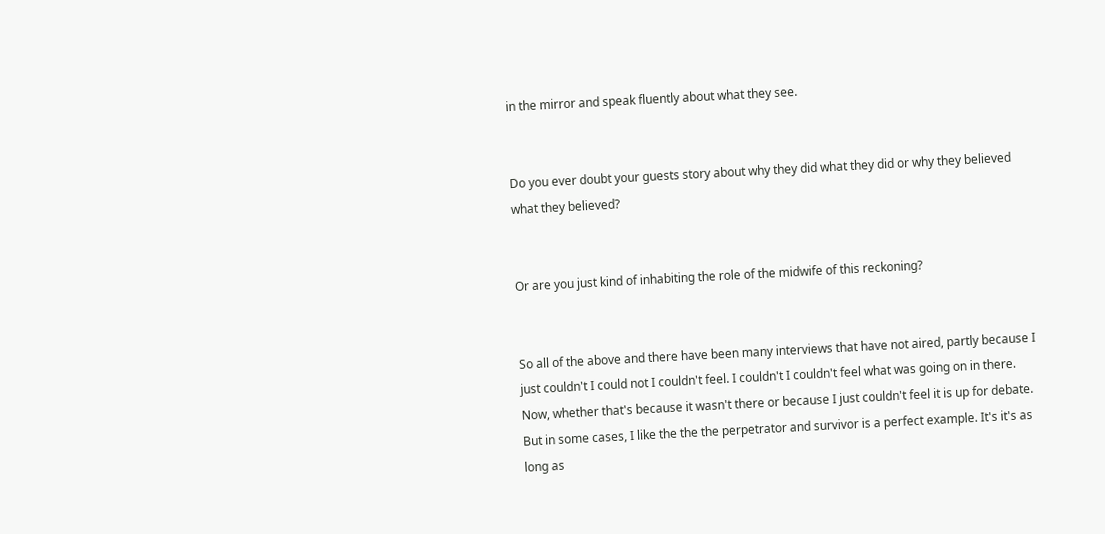in the mirror and speak fluently about what they see.


Do you ever doubt your guests story about why they did what they did or why they believed what they believed?


Or are you just kind of inhabiting the role of the midwife of this reckoning?


So all of the above and there have been many interviews that have not aired, partly because I just couldn't I could not I couldn't feel. I couldn't I couldn't feel what was going on in there. Now, whether that's because it wasn't there or because I just couldn't feel it is up for debate. But in some cases, I like the the the perpetrator and survivor is a perfect example. It's it's as long as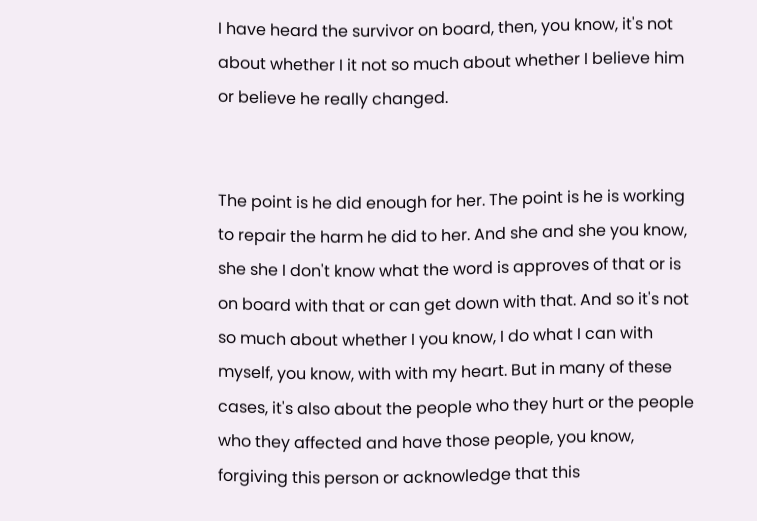I have heard the survivor on board, then, you know, it's not about whether I it not so much about whether I believe him or believe he really changed.


The point is he did enough for her. The point is he is working to repair the harm he did to her. And she and she you know, she she I don't know what the word is approves of that or is on board with that or can get down with that. And so it's not so much about whether I you know, I do what I can with myself, you know, with with my heart. But in many of these cases, it's also about the people who they hurt or the people who they affected and have those people, you know, forgiving this person or acknowledge that this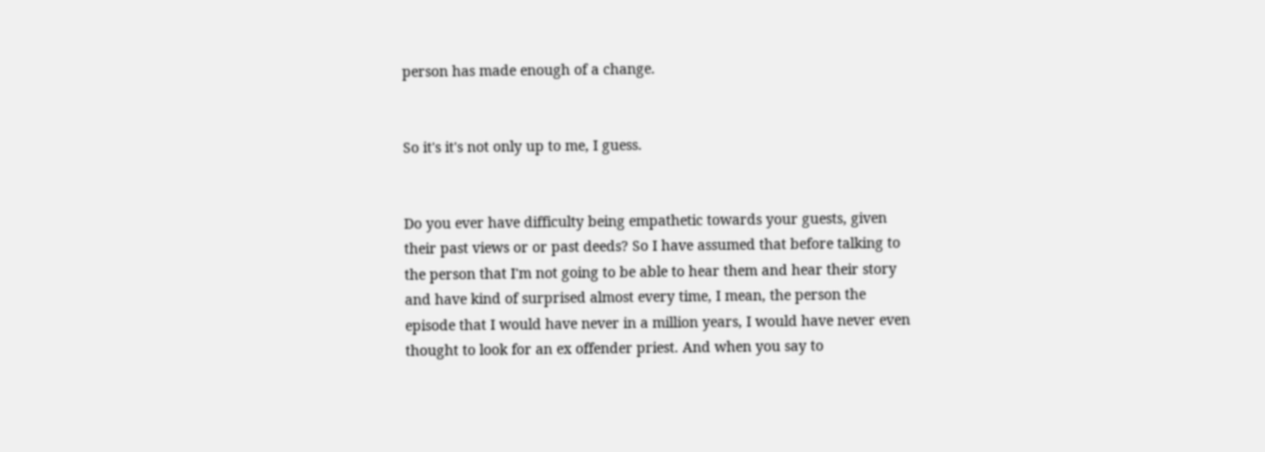person has made enough of a change.


So it's it's not only up to me, I guess.


Do you ever have difficulty being empathetic towards your guests, given their past views or or past deeds? So I have assumed that before talking to the person that I'm not going to be able to hear them and hear their story and have kind of surprised almost every time, I mean, the person the episode that I would have never in a million years, I would have never even thought to look for an ex offender priest. And when you say to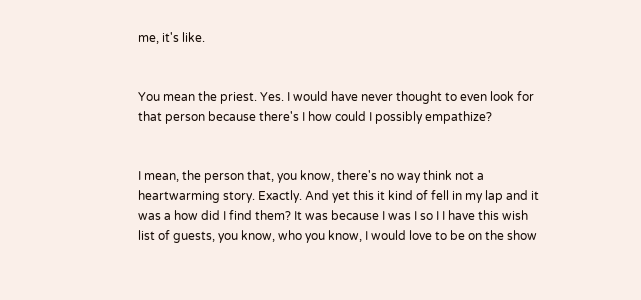me, it's like.


You mean the priest. Yes. I would have never thought to even look for that person because there's I how could I possibly empathize?


I mean, the person that, you know, there's no way think not a heartwarming story. Exactly. And yet this it kind of fell in my lap and it was a how did I find them? It was because I was I so I I have this wish list of guests, you know, who you know, I would love to be on the show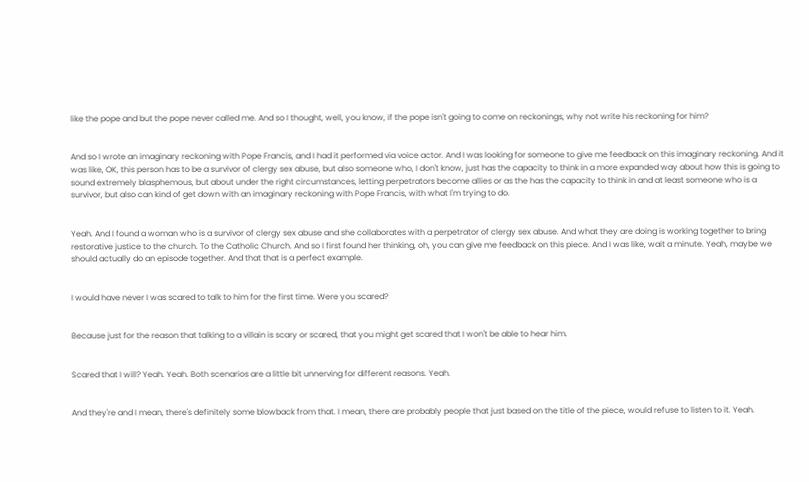like the pope and but the pope never called me. And so I thought, well, you know, if the pope isn't going to come on reckonings, why not write his reckoning for him?


And so I wrote an imaginary reckoning with Pope Francis, and I had it performed via voice actor. And I was looking for someone to give me feedback on this imaginary reckoning. And it was like, OK, this person has to be a survivor of clergy sex abuse, but also someone who, I don't know, just has the capacity to think in a more expanded way about how this is going to sound extremely blasphemous, but about under the right circumstances, letting perpetrators become allies or as the has the capacity to think in and at least someone who is a survivor, but also can kind of get down with an imaginary reckoning with Pope Francis, with what I'm trying to do.


Yeah. And I found a woman who is a survivor of clergy sex abuse and she collaborates with a perpetrator of clergy sex abuse. And what they are doing is working together to bring restorative justice to the church. To the Catholic Church. And so I first found her thinking, oh, you can give me feedback on this piece. And I was like, wait a minute. Yeah, maybe we should actually do an episode together. And that that is a perfect example.


I would have never I was scared to talk to him for the first time. Were you scared?


Because just for the reason that talking to a villain is scary or scared, that you might get scared that I won't be able to hear him.


Scared that I will? Yeah. Yeah. Both scenarios are a little bit unnerving for different reasons. Yeah.


And they're and I mean, there's definitely some blowback from that. I mean, there are probably people that just based on the title of the piece, would refuse to listen to it. Yeah.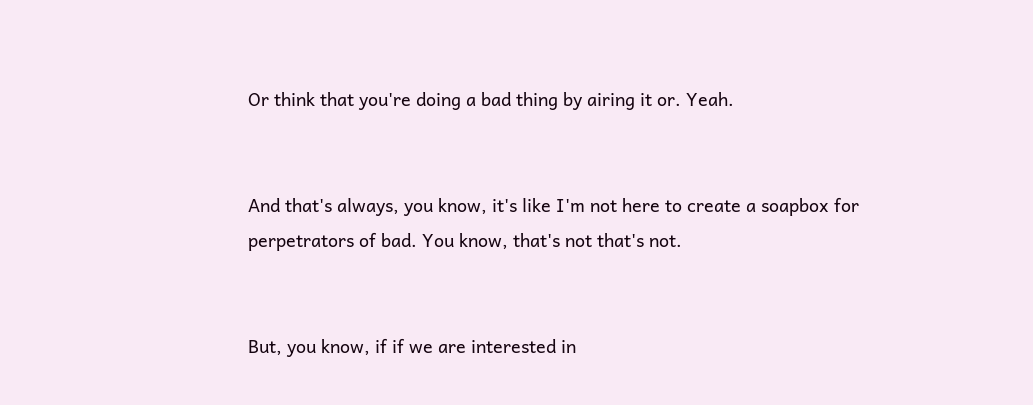Or think that you're doing a bad thing by airing it or. Yeah.


And that's always, you know, it's like I'm not here to create a soapbox for perpetrators of bad. You know, that's not that's not.


But, you know, if if we are interested in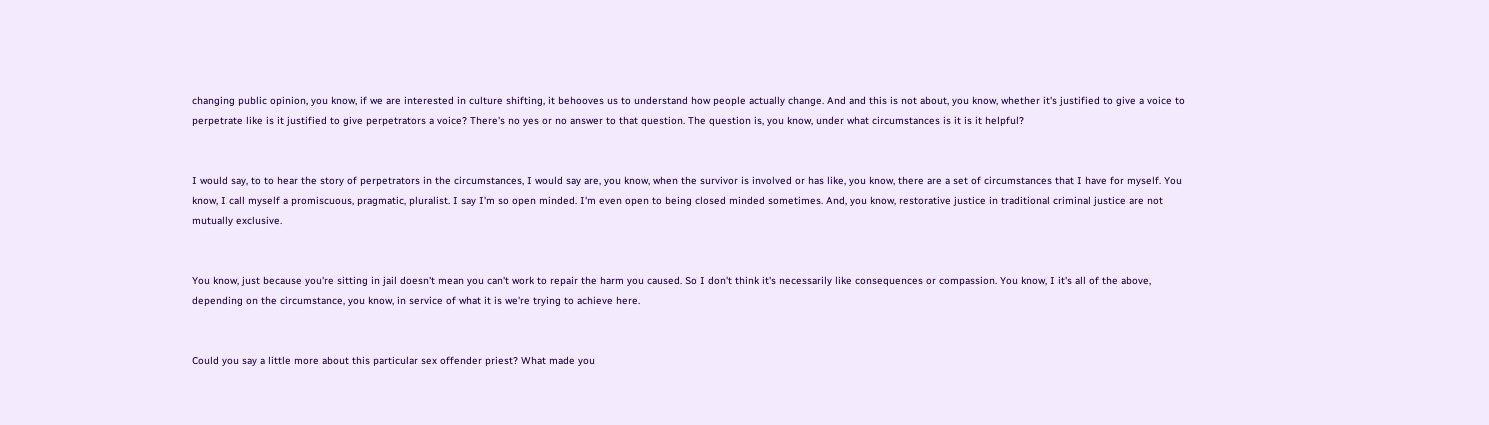changing public opinion, you know, if we are interested in culture shifting, it behooves us to understand how people actually change. And and this is not about, you know, whether it's justified to give a voice to perpetrate like is it justified to give perpetrators a voice? There's no yes or no answer to that question. The question is, you know, under what circumstances is it is it helpful?


I would say, to to hear the story of perpetrators in the circumstances, I would say are, you know, when the survivor is involved or has like, you know, there are a set of circumstances that I have for myself. You know, I call myself a promiscuous, pragmatic, pluralist. I say I'm so open minded. I'm even open to being closed minded sometimes. And, you know, restorative justice in traditional criminal justice are not mutually exclusive.


You know, just because you're sitting in jail doesn't mean you can't work to repair the harm you caused. So I don't think it's necessarily like consequences or compassion. You know, I it's all of the above, depending on the circumstance, you know, in service of what it is we're trying to achieve here.


Could you say a little more about this particular sex offender priest? What made you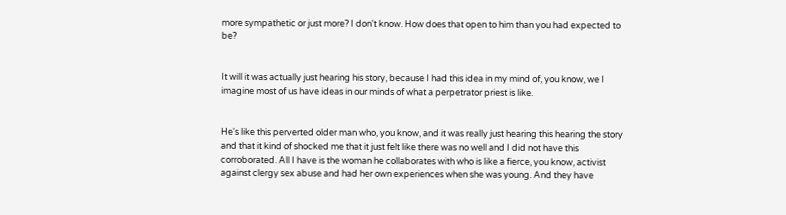more sympathetic or just more? I don't know. How does that open to him than you had expected to be?


It will it was actually just hearing his story, because I had this idea in my mind of, you know, we I imagine most of us have ideas in our minds of what a perpetrator priest is like.


He's like this perverted older man who, you know, and it was really just hearing this hearing the story and that it kind of shocked me that it just felt like there was no well and I did not have this corroborated. All I have is the woman he collaborates with who is like a fierce, you know, activist against clergy sex abuse and had her own experiences when she was young. And they have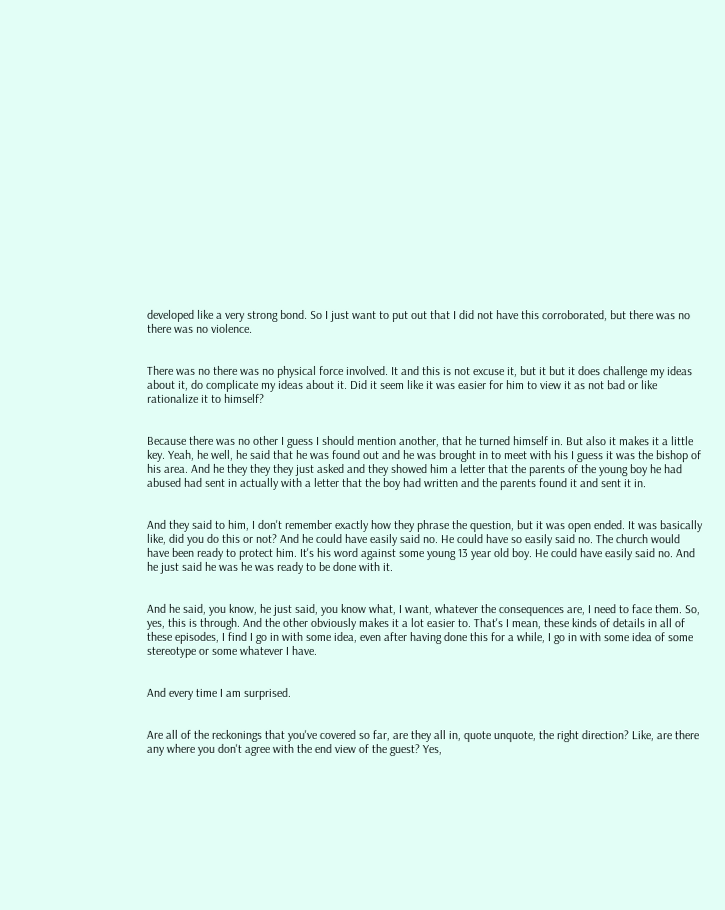developed like a very strong bond. So I just want to put out that I did not have this corroborated, but there was no there was no violence.


There was no there was no physical force involved. It and this is not excuse it, but it but it does challenge my ideas about it, do complicate my ideas about it. Did it seem like it was easier for him to view it as not bad or like rationalize it to himself?


Because there was no other I guess I should mention another, that he turned himself in. But also it makes it a little key. Yeah, he well, he said that he was found out and he was brought in to meet with his I guess it was the bishop of his area. And he they they they just asked and they showed him a letter that the parents of the young boy he had abused had sent in actually with a letter that the boy had written and the parents found it and sent it in.


And they said to him, I don't remember exactly how they phrase the question, but it was open ended. It was basically like, did you do this or not? And he could have easily said no. He could have so easily said no. The church would have been ready to protect him. It's his word against some young 13 year old boy. He could have easily said no. And he just said he was he was ready to be done with it.


And he said, you know, he just said, you know what, I want, whatever the consequences are, I need to face them. So, yes, this is through. And the other obviously makes it a lot easier to. That's I mean, these kinds of details in all of these episodes, I find I go in with some idea, even after having done this for a while, I go in with some idea of some stereotype or some whatever I have.


And every time I am surprised.


Are all of the reckonings that you've covered so far, are they all in, quote unquote, the right direction? Like, are there any where you don't agree with the end view of the guest? Yes,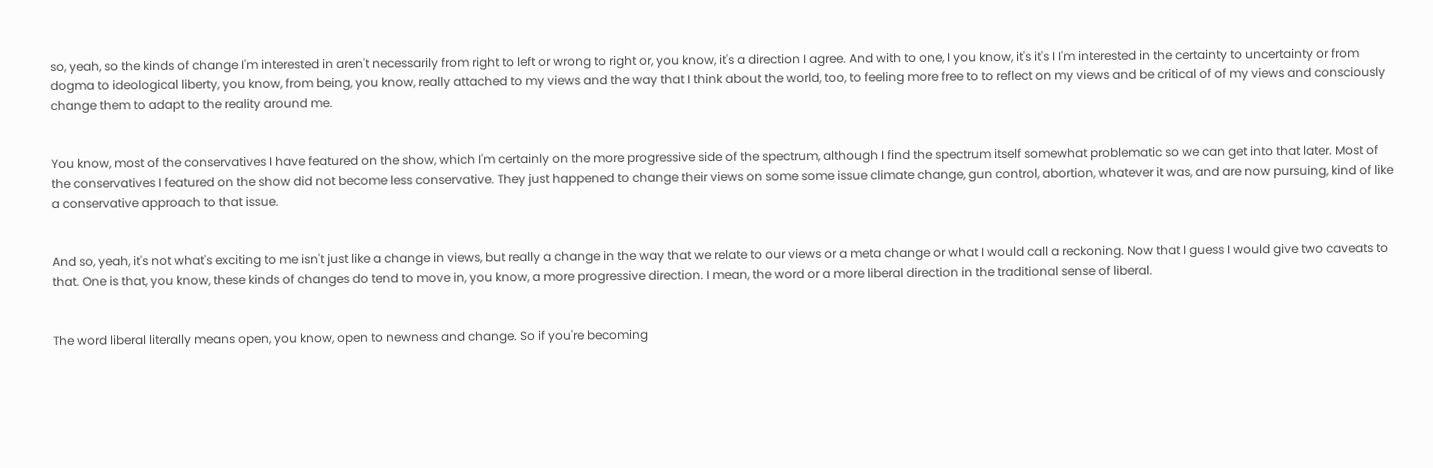so, yeah, so the kinds of change I'm interested in aren't necessarily from right to left or wrong to right or, you know, it's a direction I agree. And with to one, I you know, it's it's I I'm interested in the certainty to uncertainty or from dogma to ideological liberty, you know, from being, you know, really attached to my views and the way that I think about the world, too, to feeling more free to to reflect on my views and be critical of of my views and consciously change them to adapt to the reality around me.


You know, most of the conservatives I have featured on the show, which I'm certainly on the more progressive side of the spectrum, although I find the spectrum itself somewhat problematic so we can get into that later. Most of the conservatives I featured on the show did not become less conservative. They just happened to change their views on some some issue climate change, gun control, abortion, whatever it was, and are now pursuing, kind of like a conservative approach to that issue.


And so, yeah, it's not what's exciting to me isn't just like a change in views, but really a change in the way that we relate to our views or a meta change or what I would call a reckoning. Now that I guess I would give two caveats to that. One is that, you know, these kinds of changes do tend to move in, you know, a more progressive direction. I mean, the word or a more liberal direction in the traditional sense of liberal.


The word liberal literally means open, you know, open to newness and change. So if you're becoming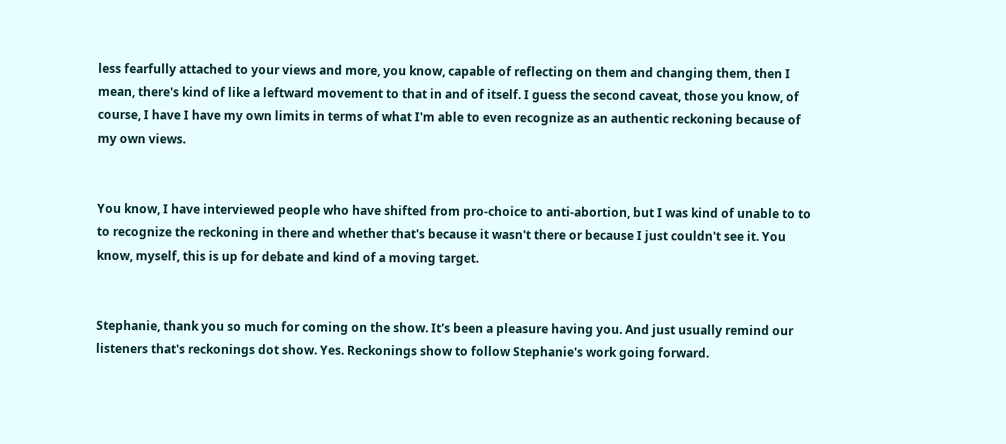less fearfully attached to your views and more, you know, capable of reflecting on them and changing them, then I mean, there's kind of like a leftward movement to that in and of itself. I guess the second caveat, those you know, of course, I have I have my own limits in terms of what I'm able to even recognize as an authentic reckoning because of my own views.


You know, I have interviewed people who have shifted from pro-choice to anti-abortion, but I was kind of unable to to to recognize the reckoning in there and whether that's because it wasn't there or because I just couldn't see it. You know, myself, this is up for debate and kind of a moving target.


Stephanie, thank you so much for coming on the show. It's been a pleasure having you. And just usually remind our listeners that's reckonings dot show. Yes. Reckonings show to follow Stephanie's work going forward.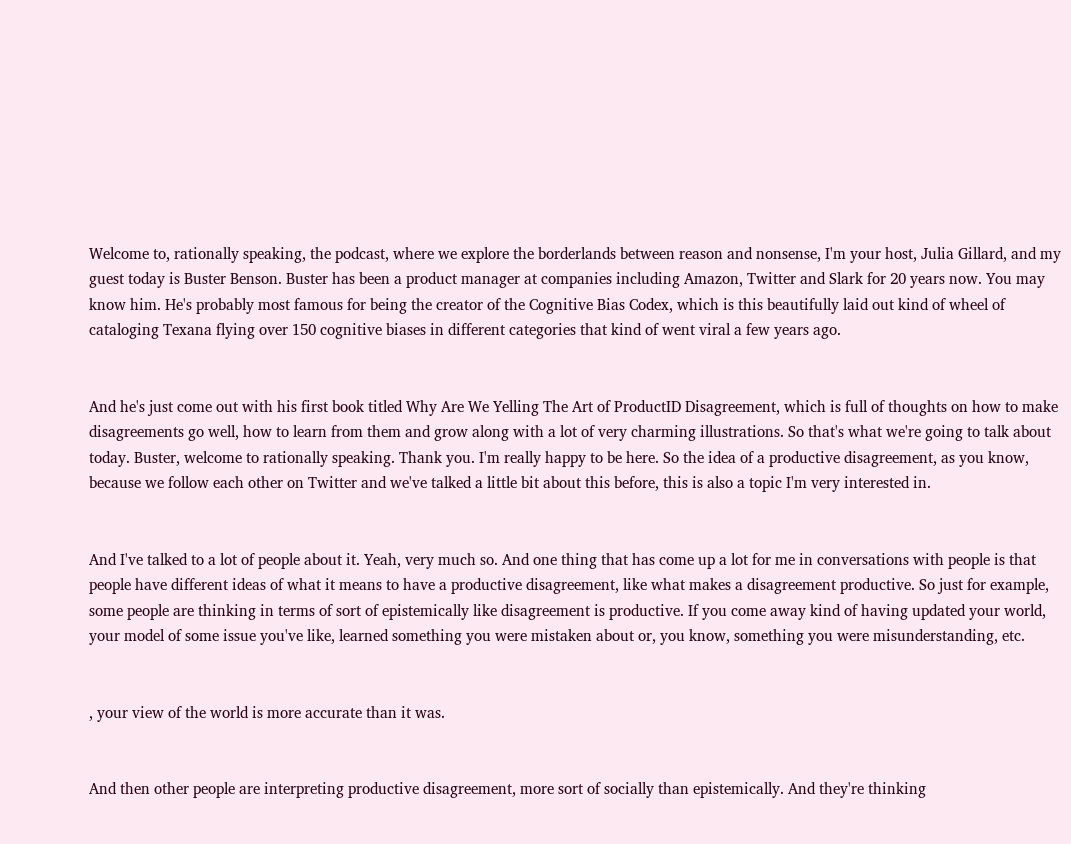Welcome to, rationally speaking, the podcast, where we explore the borderlands between reason and nonsense, I'm your host, Julia Gillard, and my guest today is Buster Benson. Buster has been a product manager at companies including Amazon, Twitter and Slark for 20 years now. You may know him. He's probably most famous for being the creator of the Cognitive Bias Codex, which is this beautifully laid out kind of wheel of cataloging Texana flying over 150 cognitive biases in different categories that kind of went viral a few years ago.


And he's just come out with his first book titled Why Are We Yelling The Art of ProductID Disagreement, which is full of thoughts on how to make disagreements go well, how to learn from them and grow along with a lot of very charming illustrations. So that's what we're going to talk about today. Buster, welcome to rationally speaking. Thank you. I'm really happy to be here. So the idea of a productive disagreement, as you know, because we follow each other on Twitter and we've talked a little bit about this before, this is also a topic I'm very interested in.


And I've talked to a lot of people about it. Yeah, very much so. And one thing that has come up a lot for me in conversations with people is that people have different ideas of what it means to have a productive disagreement, like what makes a disagreement productive. So just for example, some people are thinking in terms of sort of epistemically like disagreement is productive. If you come away kind of having updated your world, your model of some issue you've like, learned something you were mistaken about or, you know, something you were misunderstanding, etc.


, your view of the world is more accurate than it was.


And then other people are interpreting productive disagreement, more sort of socially than epistemically. And they're thinking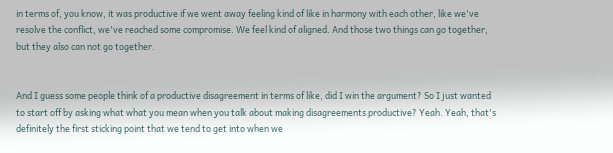in terms of, you know, it was productive if we went away feeling kind of like in harmony with each other, like we've resolve the conflict, we've reached some compromise. We feel kind of aligned. And those two things can go together, but they also can not go together.


And I guess some people think of a productive disagreement in terms of like, did I win the argument? So I just wanted to start off by asking what what you mean when you talk about making disagreements productive? Yeah. Yeah, that's definitely the first sticking point that we tend to get into when we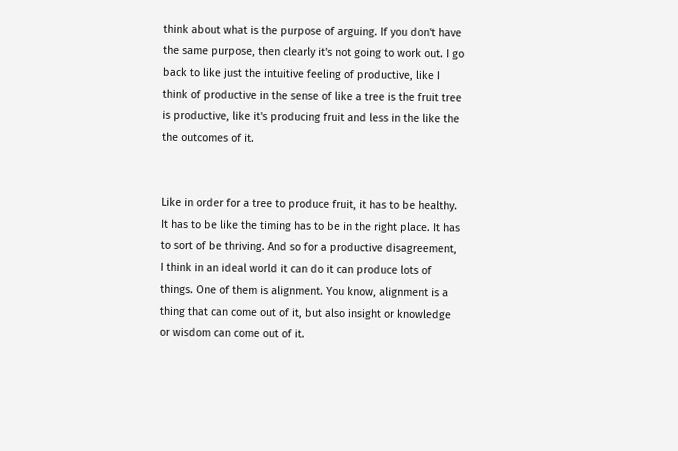think about what is the purpose of arguing. If you don't have the same purpose, then clearly it's not going to work out. I go back to like just the intuitive feeling of productive, like I think of productive in the sense of like a tree is the fruit tree is productive, like it's producing fruit and less in the like the the outcomes of it.


Like in order for a tree to produce fruit, it has to be healthy. It has to be like the timing has to be in the right place. It has to sort of be thriving. And so for a productive disagreement, I think in an ideal world it can do it can produce lots of things. One of them is alignment. You know, alignment is a thing that can come out of it, but also insight or knowledge or wisdom can come out of it.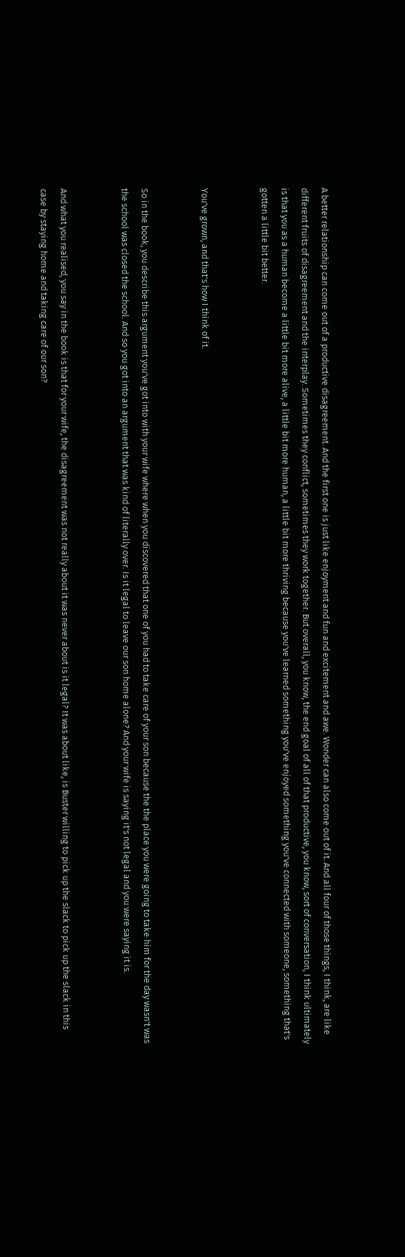A better relationship can come out of a productive disagreement. And the first one is just like enjoyment and fun and excitement and awe. Wonder can also come out of it. And all four of those things, I think, are like different fruits of disagreement and the interplay. Sometimes they conflict, sometimes they work together. But overall, you know, the end goal of all of that productive, you know, sort of conversation, I think ultimately is that you as a human become a little bit more alive, a little bit more human, a little bit more thriving because you've learned something you've enjoyed something you've connected with someone, something that's gotten a little bit better.


You've grown, and that's how I think of it.


So in the book, you describe this argument you've got into with your wife where when you discovered that one of you had to take care of your son because the the place you were going to take him for the day wasn't was the school was closed the school. And so you got into an argument that was kind of literally over. Is it legal to leave our son home alone? And your wife is saying it's not legal and you were saying it is.


And what you realised, you say in the book is that for your wife, the disagreement was not really about it was never about is it legal? It was about like, is Buster willing to pick up the slack to pick up the slack in this case by staying home and taking care of our son?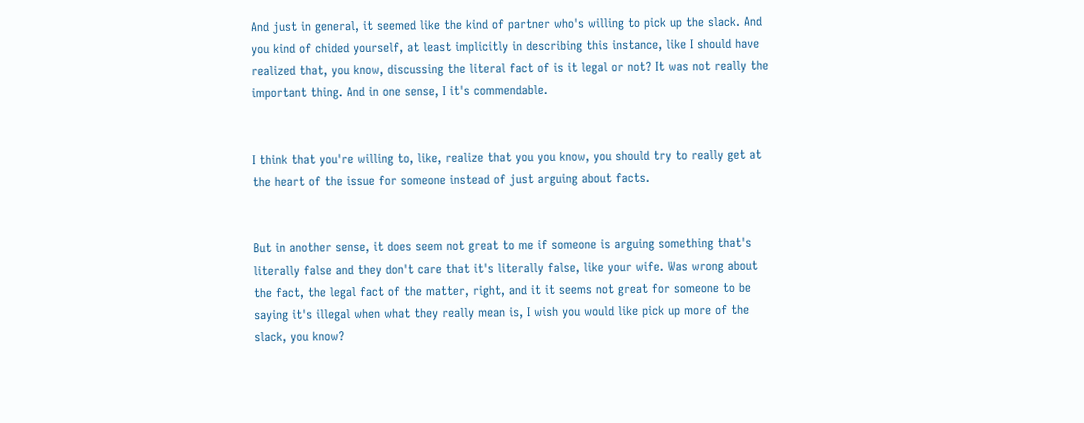And just in general, it seemed like the kind of partner who's willing to pick up the slack. And you kind of chided yourself, at least implicitly in describing this instance, like I should have realized that, you know, discussing the literal fact of is it legal or not? It was not really the important thing. And in one sense, I it's commendable.


I think that you're willing to, like, realize that you you know, you should try to really get at the heart of the issue for someone instead of just arguing about facts.


But in another sense, it does seem not great to me if someone is arguing something that's literally false and they don't care that it's literally false, like your wife. Was wrong about the fact, the legal fact of the matter, right, and it it seems not great for someone to be saying it's illegal when what they really mean is, I wish you would like pick up more of the slack, you know?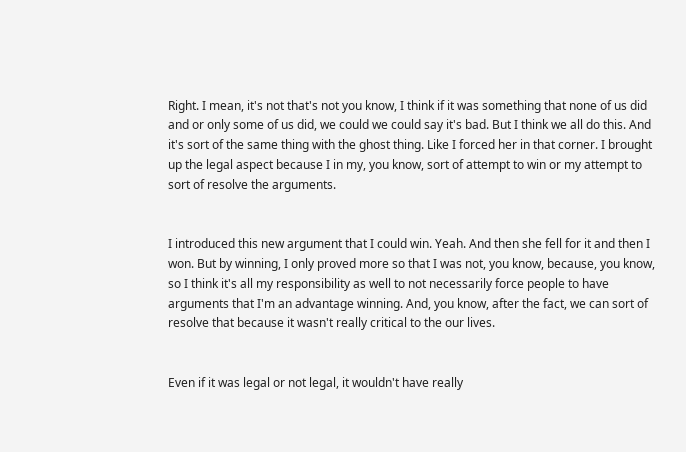Right. I mean, it's not that's not you know, I think if it was something that none of us did and or only some of us did, we could we could say it's bad. But I think we all do this. And it's sort of the same thing with the ghost thing. Like I forced her in that corner. I brought up the legal aspect because I in my, you know, sort of attempt to win or my attempt to sort of resolve the arguments.


I introduced this new argument that I could win. Yeah. And then she fell for it and then I won. But by winning, I only proved more so that I was not, you know, because, you know, so I think it's all my responsibility as well to not necessarily force people to have arguments that I'm an advantage winning. And, you know, after the fact, we can sort of resolve that because it wasn't really critical to the our lives.


Even if it was legal or not legal, it wouldn't have really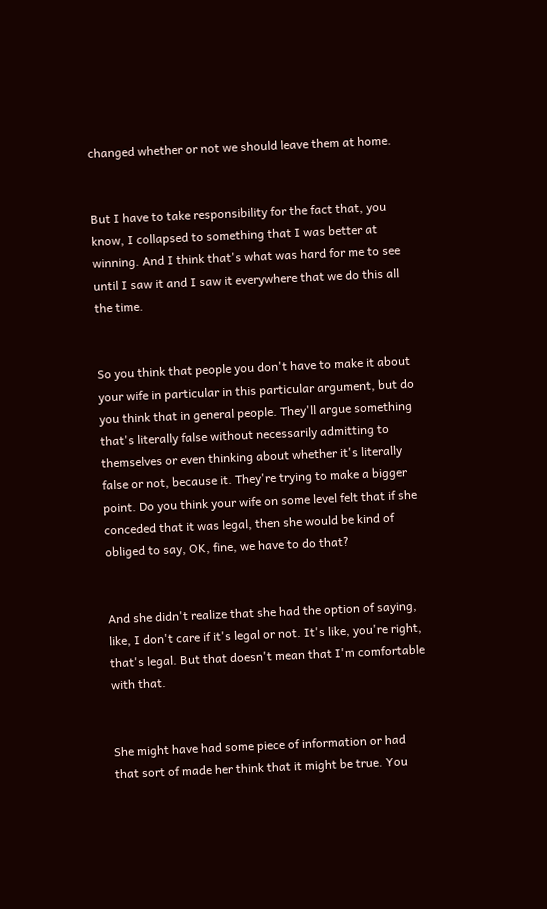changed whether or not we should leave them at home.


But I have to take responsibility for the fact that, you know, I collapsed to something that I was better at winning. And I think that's what was hard for me to see until I saw it and I saw it everywhere that we do this all the time.


So you think that people you don't have to make it about your wife in particular in this particular argument, but do you think that in general people. They'll argue something that's literally false without necessarily admitting to themselves or even thinking about whether it's literally false or not, because it. They're trying to make a bigger point. Do you think your wife on some level felt that if she conceded that it was legal, then she would be kind of obliged to say, OK, fine, we have to do that?


And she didn't realize that she had the option of saying, like, I don't care if it's legal or not. It's like, you're right, that's legal. But that doesn't mean that I'm comfortable with that.


She might have had some piece of information or had that sort of made her think that it might be true. You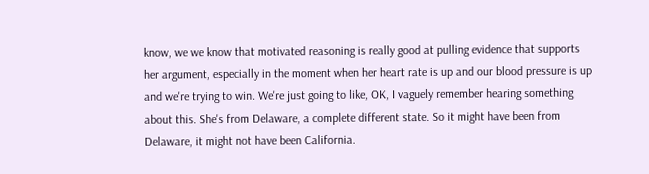know, we we know that motivated reasoning is really good at pulling evidence that supports her argument, especially in the moment when her heart rate is up and our blood pressure is up and we're trying to win. We're just going to like, OK, I vaguely remember hearing something about this. She's from Delaware, a complete different state. So it might have been from Delaware, it might not have been California.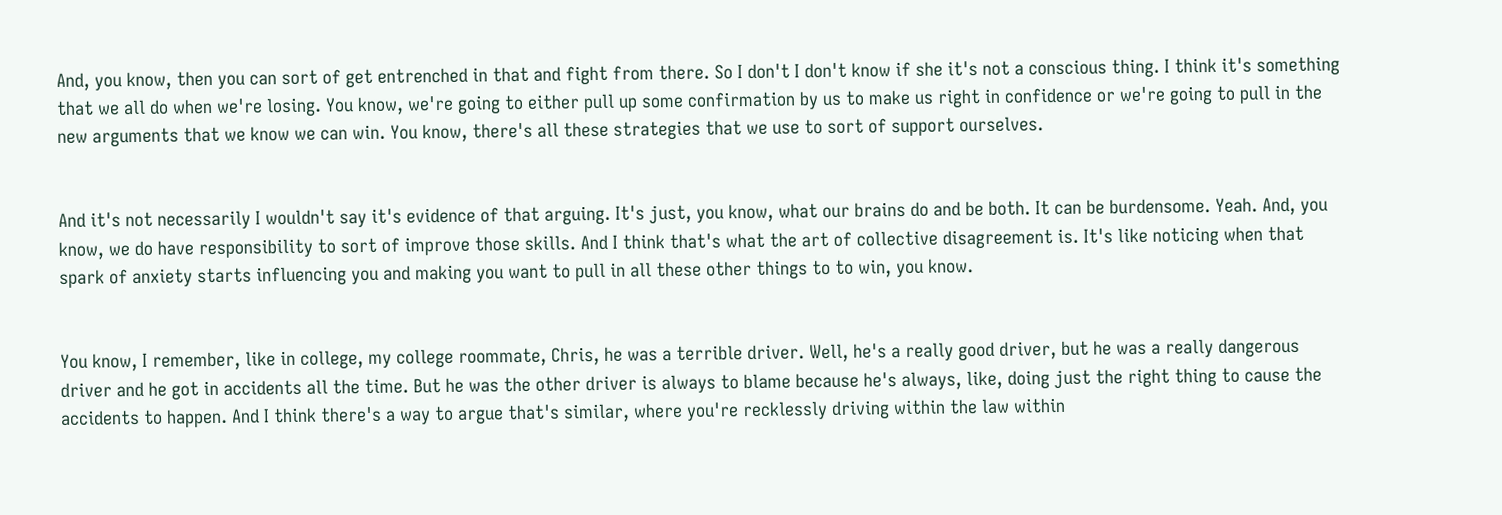And, you know, then you can sort of get entrenched in that and fight from there. So I don't I don't know if she it's not a conscious thing. I think it's something that we all do when we're losing. You know, we're going to either pull up some confirmation by us to make us right in confidence or we're going to pull in the new arguments that we know we can win. You know, there's all these strategies that we use to sort of support ourselves.


And it's not necessarily I wouldn't say it's evidence of that arguing. It's just, you know, what our brains do and be both. It can be burdensome. Yeah. And, you know, we do have responsibility to sort of improve those skills. And I think that's what the art of collective disagreement is. It's like noticing when that spark of anxiety starts influencing you and making you want to pull in all these other things to to win, you know.


You know, I remember, like in college, my college roommate, Chris, he was a terrible driver. Well, he's a really good driver, but he was a really dangerous driver and he got in accidents all the time. But he was the other driver is always to blame because he's always, like, doing just the right thing to cause the accidents to happen. And I think there's a way to argue that's similar, where you're recklessly driving within the law within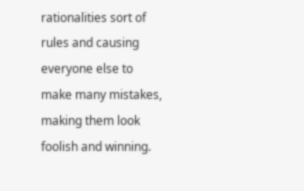rationalities sort of rules and causing everyone else to make many mistakes, making them look foolish and winning.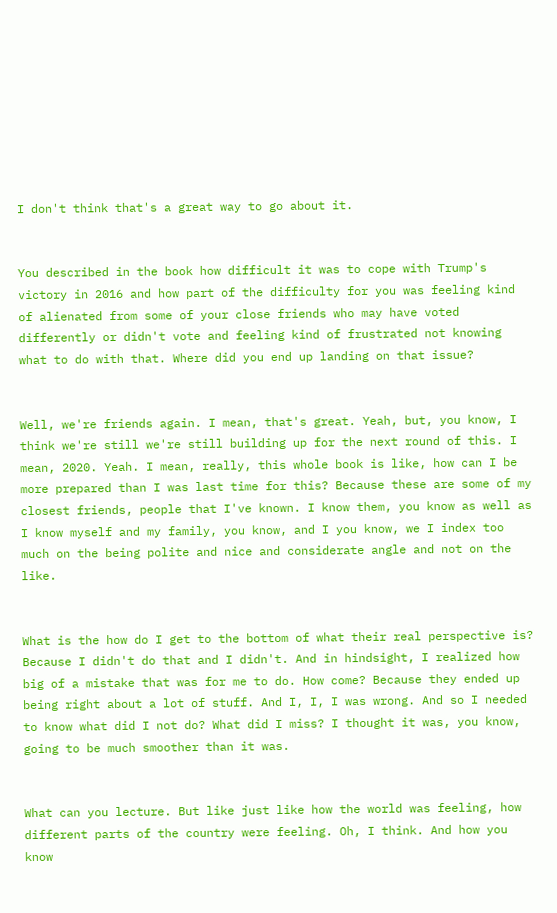I don't think that's a great way to go about it.


You described in the book how difficult it was to cope with Trump's victory in 2016 and how part of the difficulty for you was feeling kind of alienated from some of your close friends who may have voted differently or didn't vote and feeling kind of frustrated not knowing what to do with that. Where did you end up landing on that issue?


Well, we're friends again. I mean, that's great. Yeah, but, you know, I think we're still we're still building up for the next round of this. I mean, 2020. Yeah. I mean, really, this whole book is like, how can I be more prepared than I was last time for this? Because these are some of my closest friends, people that I've known. I know them, you know as well as I know myself and my family, you know, and I you know, we I index too much on the being polite and nice and considerate angle and not on the like.


What is the how do I get to the bottom of what their real perspective is? Because I didn't do that and I didn't. And in hindsight, I realized how big of a mistake that was for me to do. How come? Because they ended up being right about a lot of stuff. And I, I, I was wrong. And so I needed to know what did I not do? What did I miss? I thought it was, you know, going to be much smoother than it was.


What can you lecture. But like just like how the world was feeling, how different parts of the country were feeling. Oh, I think. And how you know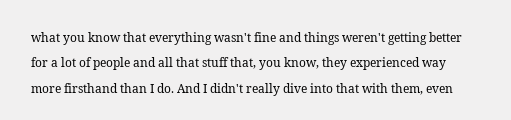what you know that everything wasn't fine and things weren't getting better for a lot of people and all that stuff that, you know, they experienced way more firsthand than I do. And I didn't really dive into that with them, even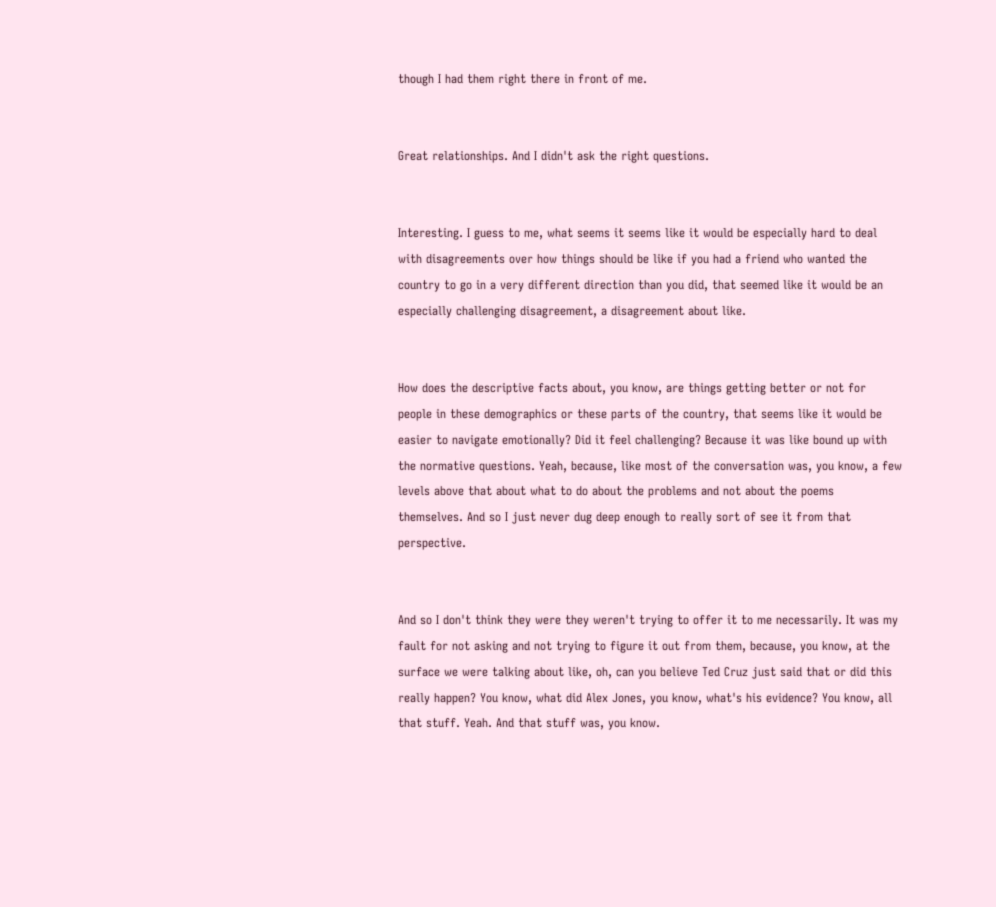though I had them right there in front of me.


Great relationships. And I didn't ask the right questions.


Interesting. I guess to me, what seems it seems like it would be especially hard to deal with disagreements over how things should be like if you had a friend who wanted the country to go in a very different direction than you did, that seemed like it would be an especially challenging disagreement, a disagreement about like.


How does the descriptive facts about, you know, are things getting better or not for people in these demographics or these parts of the country, that seems like it would be easier to navigate emotionally? Did it feel challenging? Because it was like bound up with the normative questions. Yeah, because, like most of the conversation was, you know, a few levels above that about what to do about the problems and not about the poems themselves. And so I just never dug deep enough to really sort of see it from that perspective.


And so I don't think they were they weren't trying to offer it to me necessarily. It was my fault for not asking and not trying to figure it out from them, because, you know, at the surface we were talking about like, oh, can you believe Ted Cruz just said that or did this really happen? You know, what did Alex Jones, you know, what's his evidence? You know, all that stuff. Yeah. And that stuff was, you know.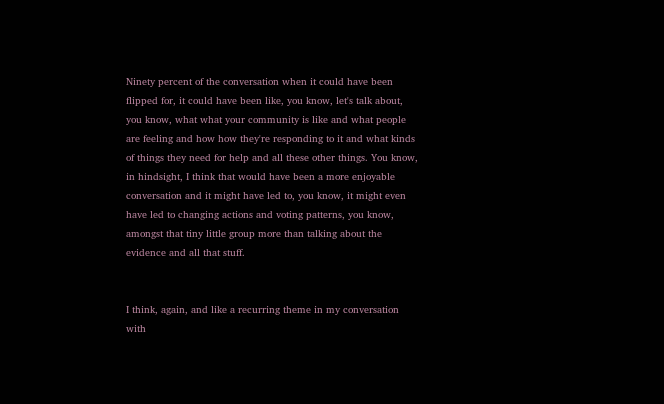Ninety percent of the conversation when it could have been flipped for, it could have been like, you know, let's talk about, you know, what what your community is like and what people are feeling and how how they're responding to it and what kinds of things they need for help and all these other things. You know, in hindsight, I think that would have been a more enjoyable conversation and it might have led to, you know, it might even have led to changing actions and voting patterns, you know, amongst that tiny little group more than talking about the evidence and all that stuff.


I think, again, and like a recurring theme in my conversation with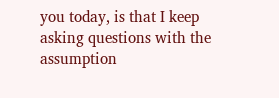you today, is that I keep asking questions with the assumption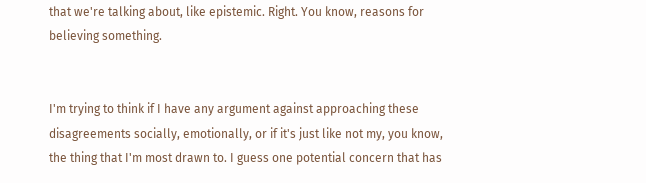that we're talking about, like epistemic. Right. You know, reasons for believing something.


I'm trying to think if I have any argument against approaching these disagreements socially, emotionally, or if it's just like not my, you know, the thing that I'm most drawn to. I guess one potential concern that has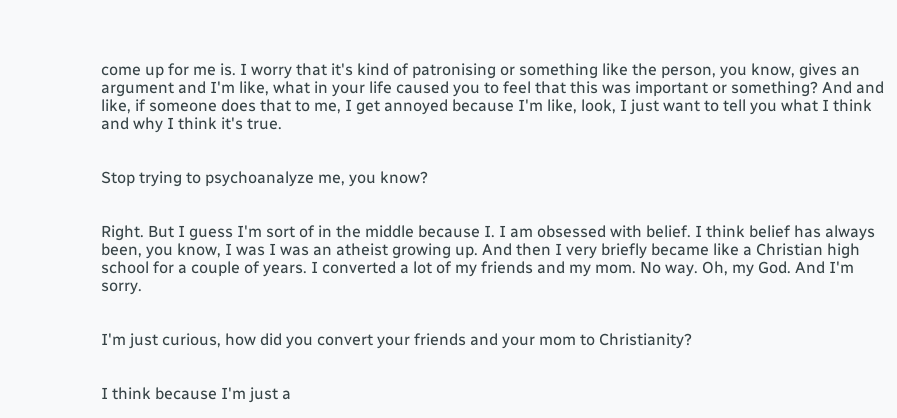come up for me is. I worry that it's kind of patronising or something like the person, you know, gives an argument and I'm like, what in your life caused you to feel that this was important or something? And and like, if someone does that to me, I get annoyed because I'm like, look, I just want to tell you what I think and why I think it's true.


Stop trying to psychoanalyze me, you know?


Right. But I guess I'm sort of in the middle because I. I am obsessed with belief. I think belief has always been, you know, I was I was an atheist growing up. And then I very briefly became like a Christian high school for a couple of years. I converted a lot of my friends and my mom. No way. Oh, my God. And I'm sorry.


I'm just curious, how did you convert your friends and your mom to Christianity?


I think because I'm just a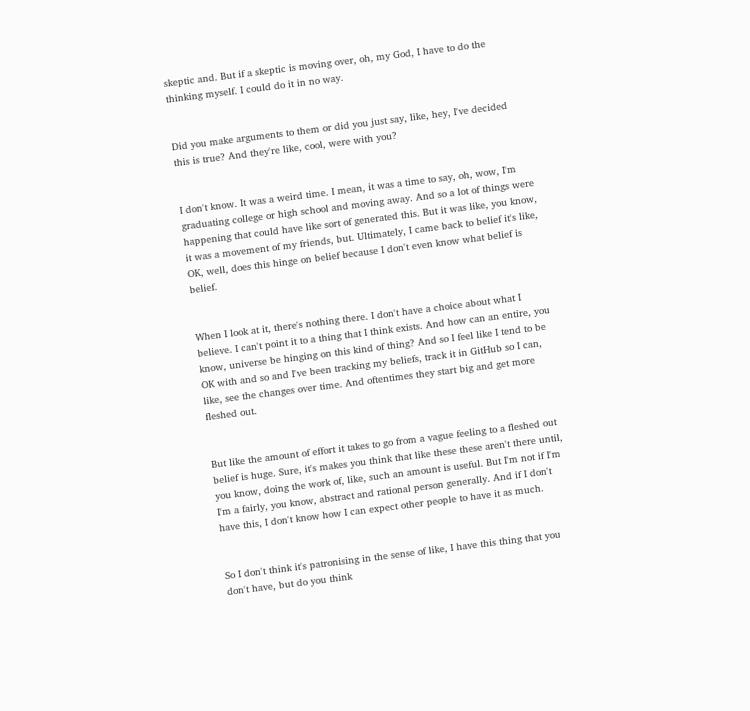skeptic and. But if a skeptic is moving over, oh, my God, I have to do the thinking myself. I could do it in no way.


Did you make arguments to them or did you just say, like, hey, I've decided this is true? And they're like, cool, were with you?


I don't know. It was a weird time. I mean, it was a time to say, oh, wow, I'm graduating college or high school and moving away. And so a lot of things were happening that could have like sort of generated this. But it was like, you know, it was a movement of my friends, but. Ultimately, I came back to belief it's like, OK, well, does this hinge on belief because I don't even know what belief is belief.


When I look at it, there's nothing there. I don't have a choice about what I believe. I can't point it to a thing that I think exists. And how can an entire, you know, universe be hinging on this kind of thing? And so I feel like I tend to be OK with and so and I've been tracking my beliefs, track it in GitHub so I can, like, see the changes over time. And oftentimes they start big and get more fleshed out.


But like the amount of effort it takes to go from a vague feeling to a fleshed out belief is huge. Sure, it's makes you think that like these these aren't there until, you know, doing the work of, like, such an amount is useful. But I'm not if I'm I'm a fairly, you know, abstract and rational person generally. And if I don't have this, I don't know how I can expect other people to have it as much.


So I don't think it's patronising in the sense of like, I have this thing that you don't have, but do you think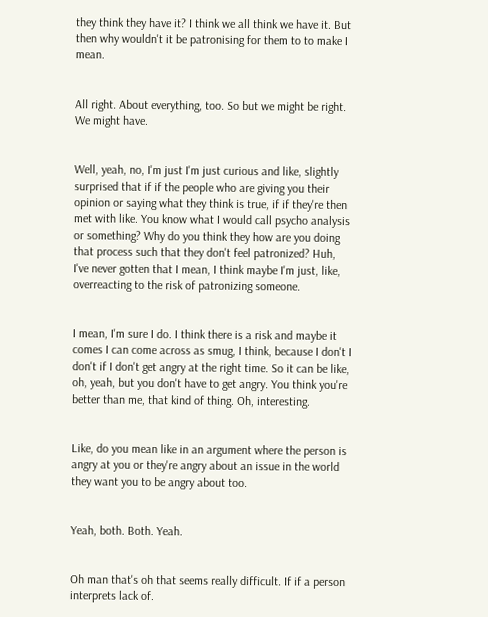they think they have it? I think we all think we have it. But then why wouldn't it be patronising for them to to make I mean.


All right. About everything, too. So but we might be right. We might have.


Well, yeah, no, I'm just I'm just curious and like, slightly surprised that if if the people who are giving you their opinion or saying what they think is true, if if they're then met with like. You know what I would call psycho analysis or something? Why do you think they how are you doing that process such that they don't feel patronized? Huh, I've never gotten that I mean, I think maybe I'm just, like, overreacting to the risk of patronizing someone.


I mean, I'm sure I do. I think there is a risk and maybe it comes I can come across as smug, I think, because I don't I don't if I don't get angry at the right time. So it can be like, oh, yeah, but you don't have to get angry. You think you're better than me, that kind of thing. Oh, interesting.


Like, do you mean like in an argument where the person is angry at you or they're angry about an issue in the world they want you to be angry about too.


Yeah, both. Both. Yeah.


Oh man that's oh that seems really difficult. If if a person interprets lack of.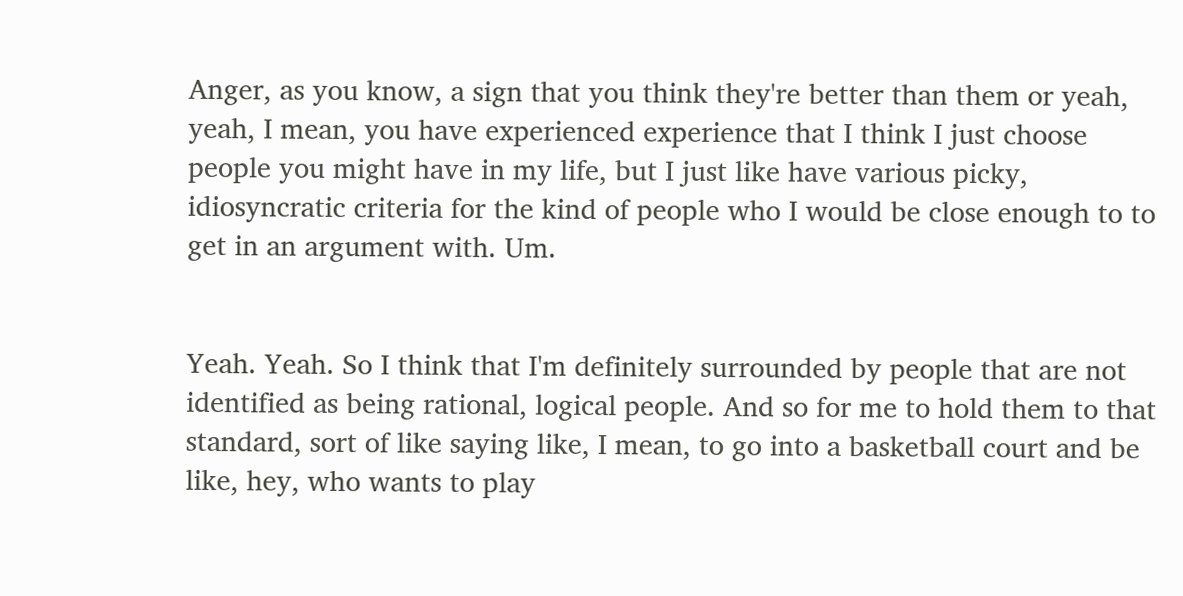Anger, as you know, a sign that you think they're better than them or yeah, yeah, I mean, you have experienced experience that I think I just choose people you might have in my life, but I just like have various picky, idiosyncratic criteria for the kind of people who I would be close enough to to get in an argument with. Um.


Yeah. Yeah. So I think that I'm definitely surrounded by people that are not identified as being rational, logical people. And so for me to hold them to that standard, sort of like saying like, I mean, to go into a basketball court and be like, hey, who wants to play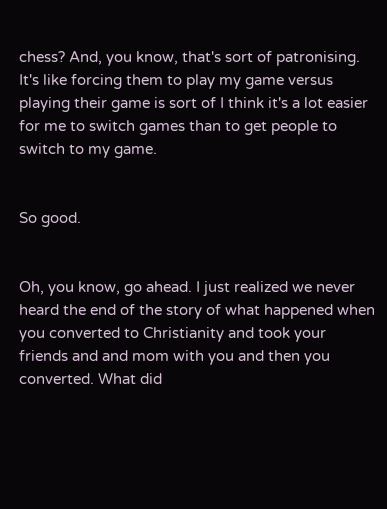chess? And, you know, that's sort of patronising. It's like forcing them to play my game versus playing their game is sort of I think it's a lot easier for me to switch games than to get people to switch to my game.


So good.


Oh, you know, go ahead. I just realized we never heard the end of the story of what happened when you converted to Christianity and took your friends and and mom with you and then you converted. What did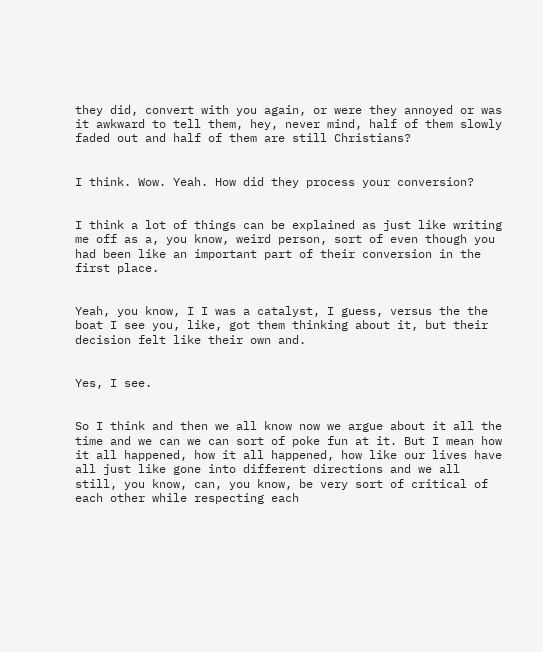they did, convert with you again, or were they annoyed or was it awkward to tell them, hey, never mind, half of them slowly faded out and half of them are still Christians?


I think. Wow. Yeah. How did they process your conversion?


I think a lot of things can be explained as just like writing me off as a, you know, weird person, sort of even though you had been like an important part of their conversion in the first place.


Yeah, you know, I I was a catalyst, I guess, versus the the boat I see you, like, got them thinking about it, but their decision felt like their own and.


Yes, I see.


So I think and then we all know now we argue about it all the time and we can we can sort of poke fun at it. But I mean how it all happened, how it all happened, how like our lives have all just like gone into different directions and we all still, you know, can, you know, be very sort of critical of each other while respecting each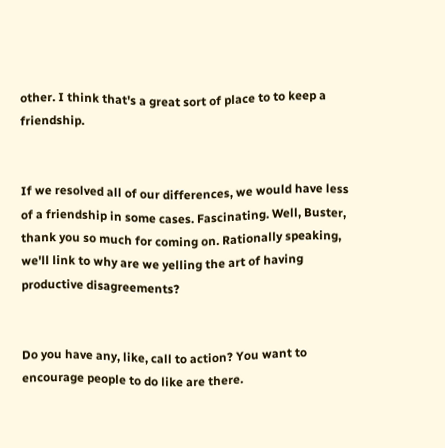other. I think that's a great sort of place to to keep a friendship.


If we resolved all of our differences, we would have less of a friendship in some cases. Fascinating. Well, Buster, thank you so much for coming on. Rationally speaking, we'll link to why are we yelling the art of having productive disagreements?


Do you have any, like, call to action? You want to encourage people to do like are there.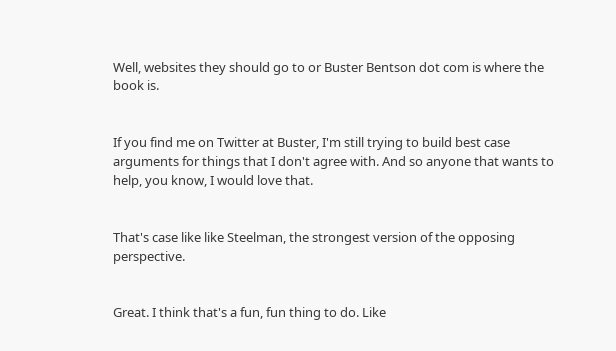Well, websites they should go to or Buster Bentson dot com is where the book is.


If you find me on Twitter at Buster, I'm still trying to build best case arguments for things that I don't agree with. And so anyone that wants to help, you know, I would love that.


That's case like like Steelman, the strongest version of the opposing perspective.


Great. I think that's a fun, fun thing to do. Like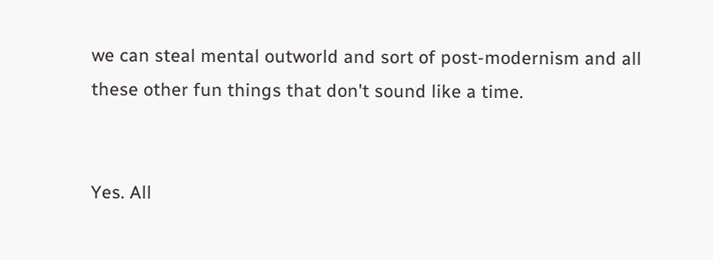we can steal mental outworld and sort of post-modernism and all these other fun things that don't sound like a time.


Yes. All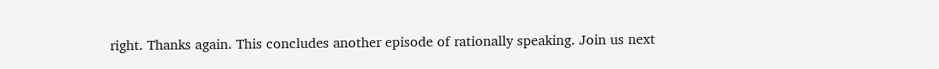right. Thanks again. This concludes another episode of rationally speaking. Join us next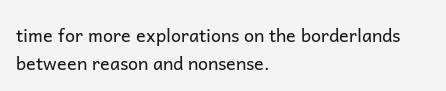time for more explorations on the borderlands between reason and nonsense.